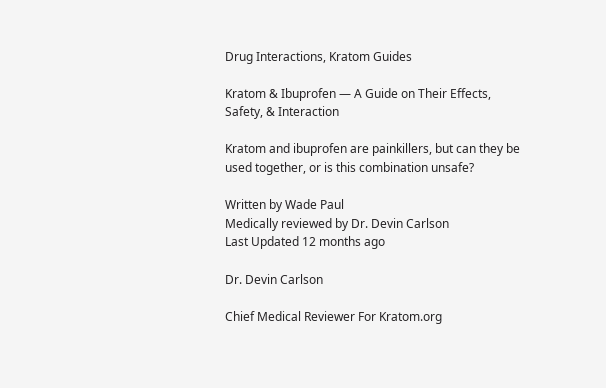Drug Interactions, Kratom Guides

Kratom & Ibuprofen — A Guide on Their Effects, Safety, & Interaction

Kratom and ibuprofen are painkillers, but can they be used together, or is this combination unsafe?

Written by Wade Paul
Medically reviewed by Dr. Devin Carlson
Last Updated 12 months ago

Dr. Devin Carlson

Chief Medical Reviewer For Kratom.org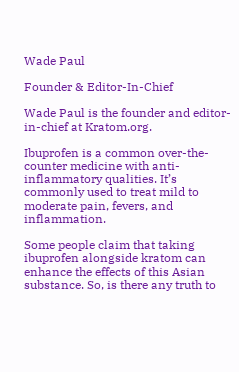Wade Paul

Founder & Editor-In-Chief

Wade Paul is the founder and editor-in-chief at Kratom.org.

Ibuprofen is a common over-the-counter medicine with anti-inflammatory qualities. It’s commonly used to treat mild to moderate pain, fevers, and inflammation.

Some people claim that taking ibuprofen alongside kratom can enhance the effects of this Asian substance. So, is there any truth to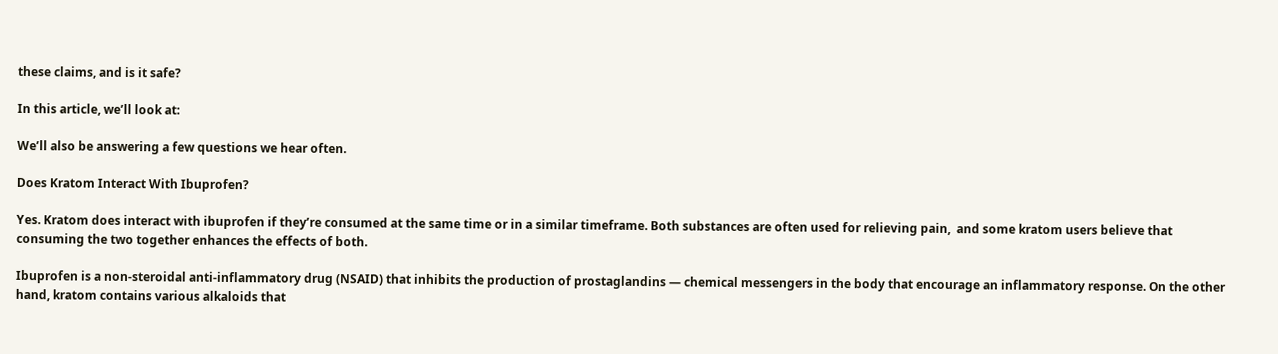these claims, and is it safe?

In this article, we’ll look at:

We’ll also be answering a few questions we hear often.

Does Kratom Interact With Ibuprofen?

Yes. Kratom does interact with ibuprofen if they’re consumed at the same time or in a similar timeframe. Both substances are often used for relieving pain,  and some kratom users believe that consuming the two together enhances the effects of both.

Ibuprofen is a non-steroidal anti-inflammatory drug (NSAID) that inhibits the production of prostaglandins — chemical messengers in the body that encourage an inflammatory response. On the other hand, kratom contains various alkaloids that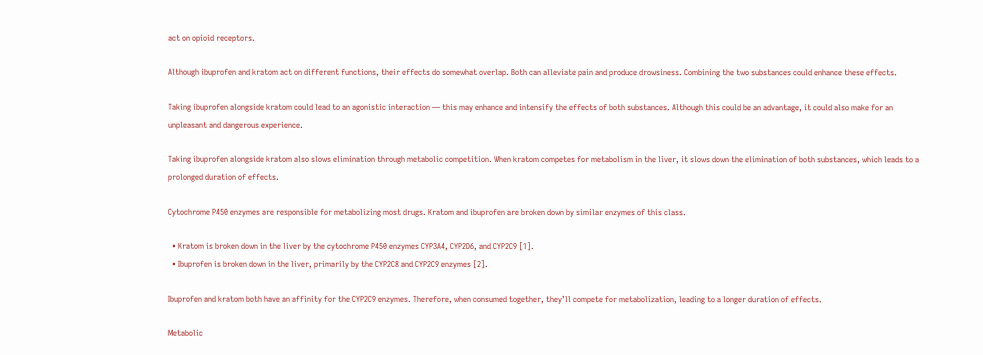act on opioid receptors.

Although ibuprofen and kratom act on different functions, their effects do somewhat overlap. Both can alleviate pain and produce drowsiness. Combining the two substances could enhance these effects.

Taking ibuprofen alongside kratom could lead to an agonistic interaction — this may enhance and intensify the effects of both substances. Although this could be an advantage, it could also make for an unpleasant and dangerous experience.

Taking ibuprofen alongside kratom also slows elimination through metabolic competition. When kratom competes for metabolism in the liver, it slows down the elimination of both substances, which leads to a prolonged duration of effects.

Cytochrome P450 enzymes are responsible for metabolizing most drugs. Kratom and ibuprofen are broken down by similar enzymes of this class.

  • Kratom is broken down in the liver by the cytochrome P450 enzymes CYP3A4, CYP2D6, and CYP2C9 [1].
  • Ibuprofen is broken down in the liver, primarily by the CYP2C8 and CYP2C9 enzymes [2].

Ibuprofen and kratom both have an affinity for the CYP2C9 enzymes. Therefore, when consumed together, they’ll compete for metabolization, leading to a longer duration of effects.

Metabolic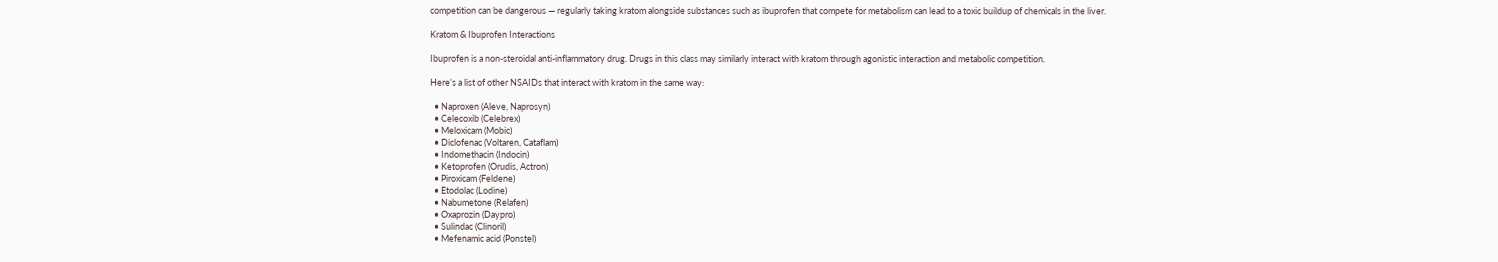competition can be dangerous — regularly taking kratom alongside substances such as ibuprofen that compete for metabolism can lead to a toxic buildup of chemicals in the liver.

Kratom & Ibuprofen Interactions

Ibuprofen is a non-steroidal anti-inflammatory drug. Drugs in this class may similarly interact with kratom through agonistic interaction and metabolic competition.

Here’s a list of other NSAIDs that interact with kratom in the same way:

  • Naproxen (Aleve, Naprosyn)
  • Celecoxib (Celebrex)
  • Meloxicam (Mobic)
  • Diclofenac (Voltaren, Cataflam)
  • Indomethacin (Indocin)
  • Ketoprofen (Orudis, Actron)
  • Piroxicam (Feldene)
  • Etodolac (Lodine)
  • Nabumetone (Relafen)
  • Oxaprozin (Daypro)
  • Sulindac (Clinoril)
  • Mefenamic acid (Ponstel)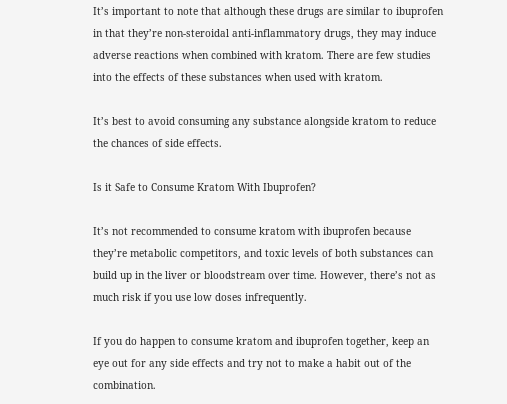It’s important to note that although these drugs are similar to ibuprofen in that they’re non-steroidal anti-inflammatory drugs, they may induce adverse reactions when combined with kratom. There are few studies into the effects of these substances when used with kratom.

It’s best to avoid consuming any substance alongside kratom to reduce the chances of side effects.

Is it Safe to Consume Kratom With Ibuprofen?

It’s not recommended to consume kratom with ibuprofen because they’re metabolic competitors, and toxic levels of both substances can build up in the liver or bloodstream over time. However, there’s not as much risk if you use low doses infrequently.

If you do happen to consume kratom and ibuprofen together, keep an eye out for any side effects and try not to make a habit out of the combination.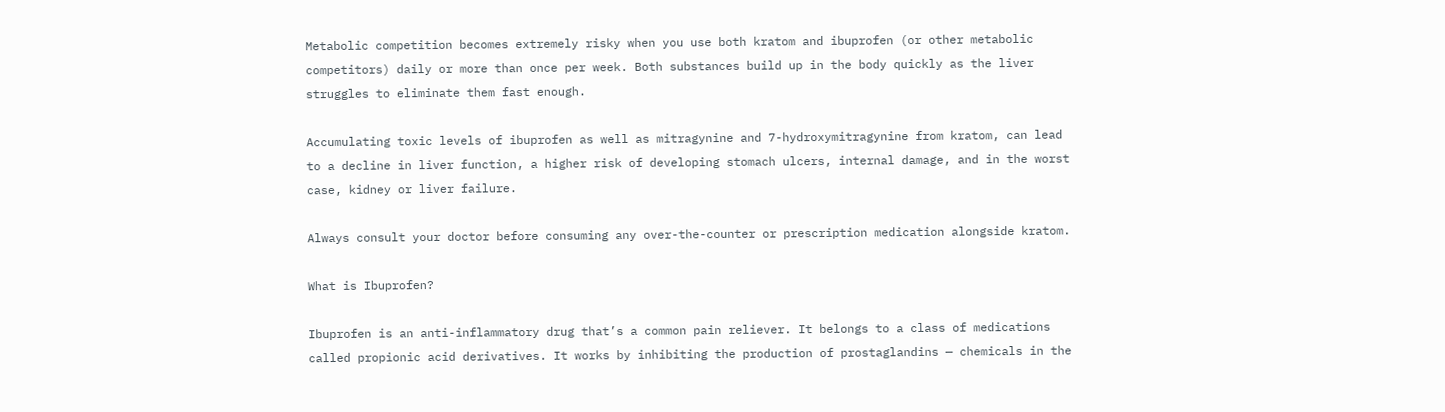Metabolic competition becomes extremely risky when you use both kratom and ibuprofen (or other metabolic competitors) daily or more than once per week. Both substances build up in the body quickly as the liver struggles to eliminate them fast enough.

Accumulating toxic levels of ibuprofen as well as mitragynine and 7-hydroxymitragynine from kratom, can lead to a decline in liver function, a higher risk of developing stomach ulcers, internal damage, and in the worst case, kidney or liver failure.

Always consult your doctor before consuming any over-the-counter or prescription medication alongside kratom.

What is Ibuprofen?

Ibuprofen is an anti-inflammatory drug that’s a common pain reliever. It belongs to a class of medications called propionic acid derivatives. It works by inhibiting the production of prostaglandins — chemicals in the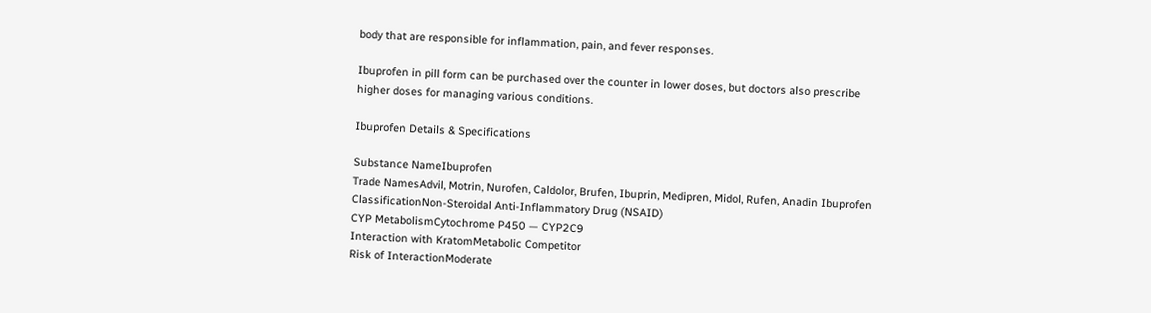body that are responsible for inflammation, pain, and fever responses.

Ibuprofen in pill form can be purchased over the counter in lower doses, but doctors also prescribe higher doses for managing various conditions.

Ibuprofen Details & Specifications

Substance NameIbuprofen
Trade NamesAdvil, Motrin, Nurofen, Caldolor, Brufen, Ibuprin, Medipren, Midol, Rufen, Anadin Ibuprofen
ClassificationNon-Steroidal Anti-Inflammatory Drug (NSAID)
CYP MetabolismCytochrome P450 — CYP2C9
Interaction with KratomMetabolic Competitor
Risk of InteractionModerate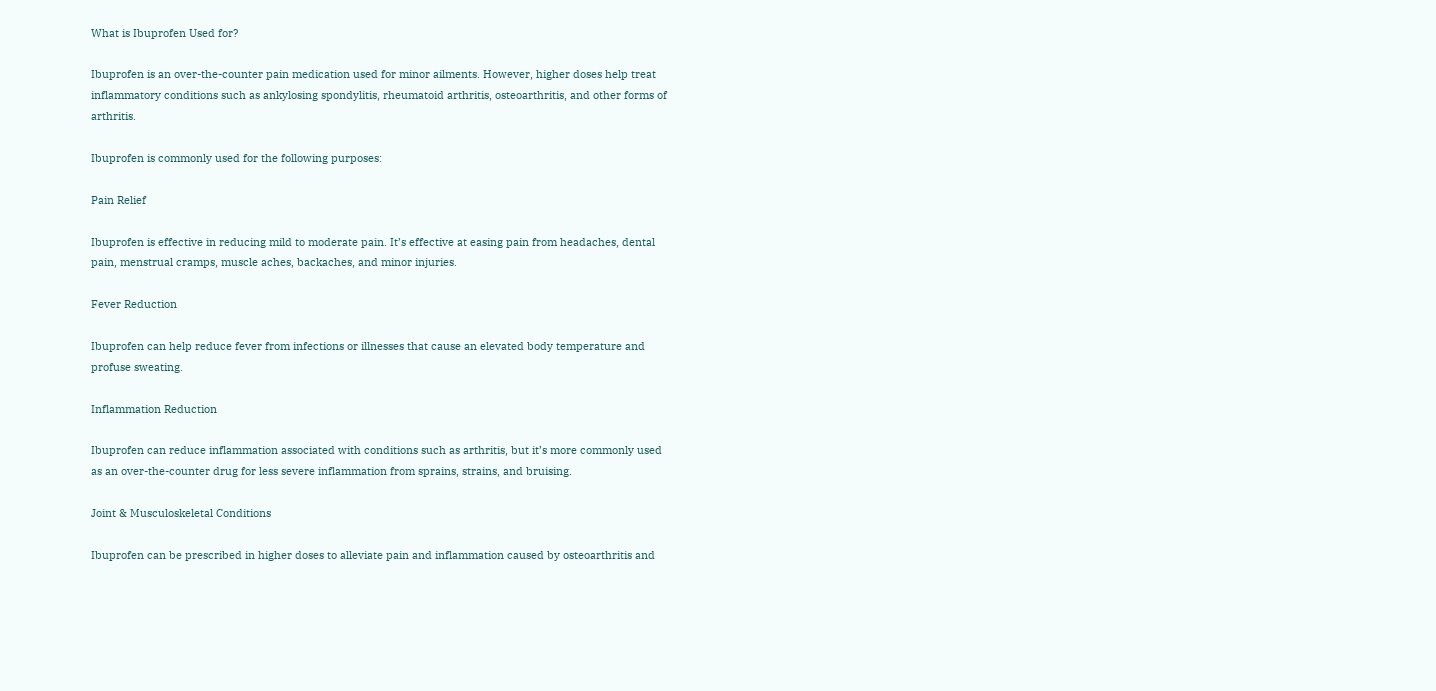What is Ibuprofen Used for?

Ibuprofen is an over-the-counter pain medication used for minor ailments. However, higher doses help treat inflammatory conditions such as ankylosing spondylitis, rheumatoid arthritis, osteoarthritis, and other forms of arthritis.

Ibuprofen is commonly used for the following purposes:

Pain Relief

Ibuprofen is effective in reducing mild to moderate pain. It’s effective at easing pain from headaches, dental pain, menstrual cramps, muscle aches, backaches, and minor injuries.

Fever Reduction

Ibuprofen can help reduce fever from infections or illnesses that cause an elevated body temperature and profuse sweating.

Inflammation Reduction

Ibuprofen can reduce inflammation associated with conditions such as arthritis, but it’s more commonly used as an over-the-counter drug for less severe inflammation from sprains, strains, and bruising.

Joint & Musculoskeletal Conditions

Ibuprofen can be prescribed in higher doses to alleviate pain and inflammation caused by osteoarthritis and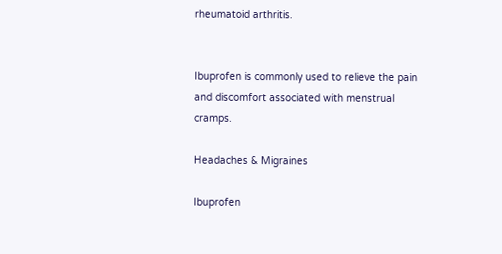rheumatoid arthritis.


Ibuprofen is commonly used to relieve the pain and discomfort associated with menstrual cramps.

Headaches & Migraines

Ibuprofen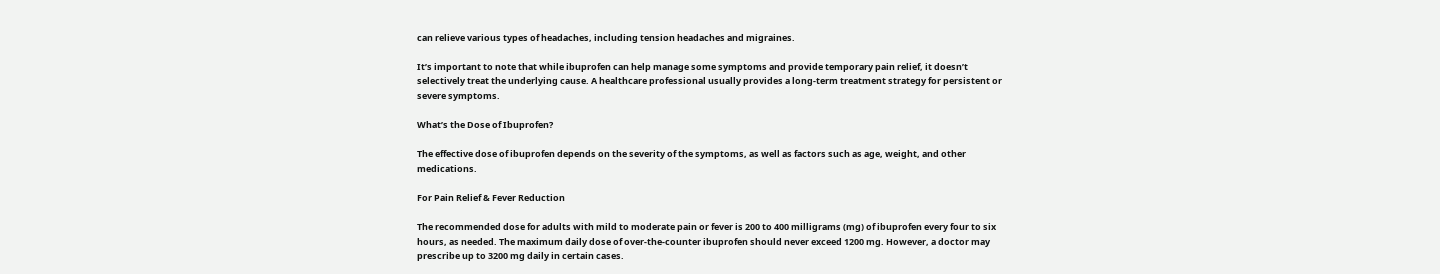can relieve various types of headaches, including tension headaches and migraines.

It’s important to note that while ibuprofen can help manage some symptoms and provide temporary pain relief, it doesn’t selectively treat the underlying cause. A healthcare professional usually provides a long-term treatment strategy for persistent or severe symptoms.

What’s the Dose of Ibuprofen?

The effective dose of ibuprofen depends on the severity of the symptoms, as well as factors such as age, weight, and other medications.

For Pain Relief & Fever Reduction

The recommended dose for adults with mild to moderate pain or fever is 200 to 400 milligrams (mg) of ibuprofen every four to six hours, as needed. The maximum daily dose of over-the-counter ibuprofen should never exceed 1200 mg. However, a doctor may prescribe up to 3200 mg daily in certain cases.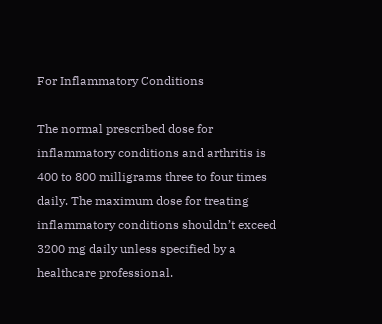For Inflammatory Conditions

The normal prescribed dose for inflammatory conditions and arthritis is 400 to 800 milligrams three to four times daily. The maximum dose for treating inflammatory conditions shouldn’t exceed 3200 mg daily unless specified by a healthcare professional.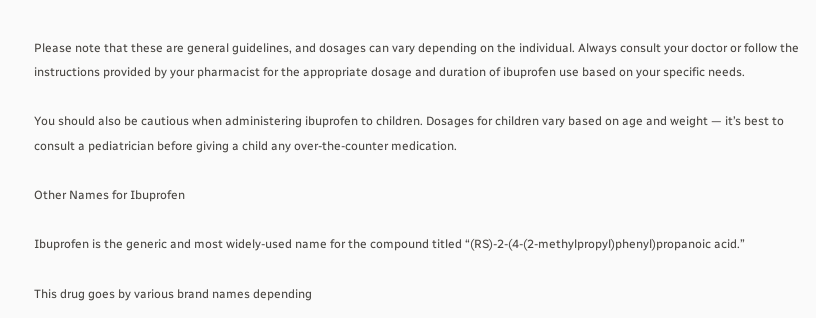Please note that these are general guidelines, and dosages can vary depending on the individual. Always consult your doctor or follow the instructions provided by your pharmacist for the appropriate dosage and duration of ibuprofen use based on your specific needs.

You should also be cautious when administering ibuprofen to children. Dosages for children vary based on age and weight — it’s best to consult a pediatrician before giving a child any over-the-counter medication.

Other Names for Ibuprofen

Ibuprofen is the generic and most widely-used name for the compound titled “(RS)-2-(4-(2-methylpropyl)phenyl)propanoic acid.”

This drug goes by various brand names depending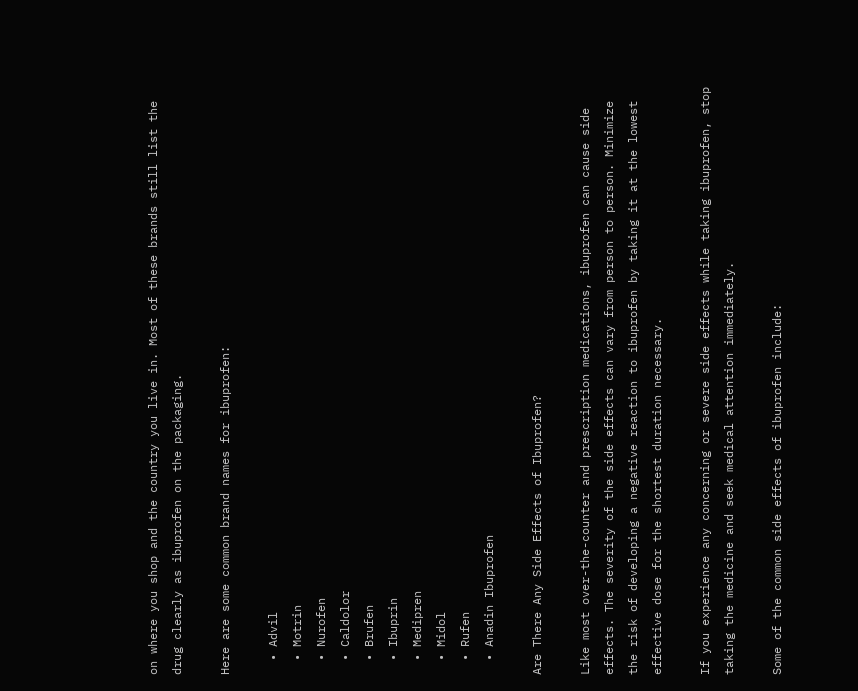on where you shop and the country you live in. Most of these brands still list the drug clearly as ibuprofen on the packaging.

Here are some common brand names for ibuprofen:

  • Advil
  • Motrin
  • Nurofen
  • Caldolor
  • Brufen
  • Ibuprin
  • Medipren
  • Midol
  • Rufen
  • Anadin Ibuprofen

Are There Any Side Effects of Ibuprofen?

Like most over-the-counter and prescription medications, ibuprofen can cause side effects. The severity of the side effects can vary from person to person. Minimize the risk of developing a negative reaction to ibuprofen by taking it at the lowest effective dose for the shortest duration necessary.

If you experience any concerning or severe side effects while taking ibuprofen, stop taking the medicine and seek medical attention immediately.

Some of the common side effects of ibuprofen include: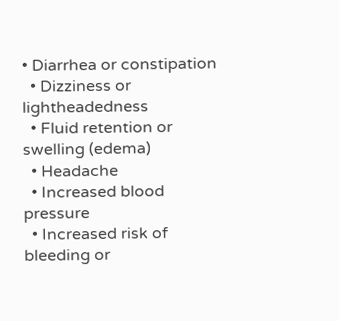• Diarrhea or constipation
  • Dizziness or lightheadedness
  • Fluid retention or swelling (edema)
  • Headache
  • Increased blood pressure
  • Increased risk of bleeding or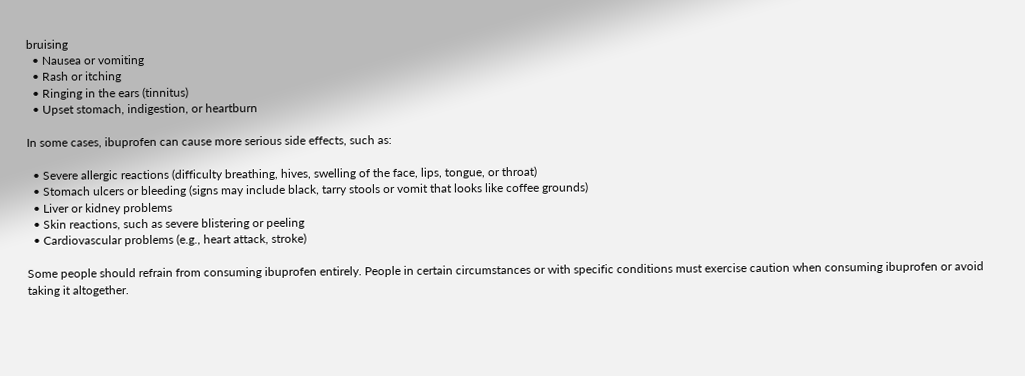bruising
  • Nausea or vomiting
  • Rash or itching
  • Ringing in the ears (tinnitus)
  • Upset stomach, indigestion, or heartburn

In some cases, ibuprofen can cause more serious side effects, such as:

  • Severe allergic reactions (difficulty breathing, hives, swelling of the face, lips, tongue, or throat)
  • Stomach ulcers or bleeding (signs may include black, tarry stools or vomit that looks like coffee grounds)
  • Liver or kidney problems
  • Skin reactions, such as severe blistering or peeling
  • Cardiovascular problems (e.g., heart attack, stroke)

Some people should refrain from consuming ibuprofen entirely. People in certain circumstances or with specific conditions must exercise caution when consuming ibuprofen or avoid taking it altogether.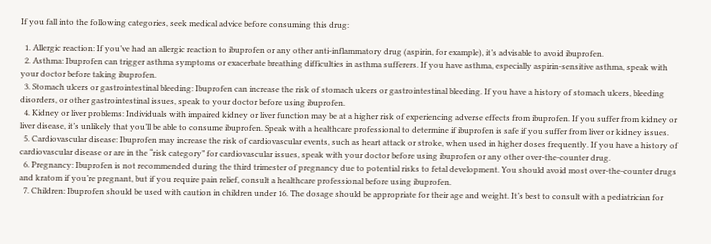If you fall into the following categories, seek medical advice before consuming this drug:

  1. Allergic reaction: If you’ve had an allergic reaction to ibuprofen or any other anti-inflammatory drug (aspirin, for example), it’s advisable to avoid ibuprofen.
  2. Asthma: Ibuprofen can trigger asthma symptoms or exacerbate breathing difficulties in asthma sufferers. If you have asthma, especially aspirin-sensitive asthma, speak with your doctor before taking ibuprofen.
  3. Stomach ulcers or gastrointestinal bleeding: Ibuprofen can increase the risk of stomach ulcers or gastrointestinal bleeding. If you have a history of stomach ulcers, bleeding disorders, or other gastrointestinal issues, speak to your doctor before using ibuprofen.
  4. Kidney or liver problems: Individuals with impaired kidney or liver function may be at a higher risk of experiencing adverse effects from ibuprofen. If you suffer from kidney or liver disease, it’s unlikely that you’ll be able to consume ibuprofen. Speak with a healthcare professional to determine if ibuprofen is safe if you suffer from liver or kidney issues.
  5. Cardiovascular disease: Ibuprofen may increase the risk of cardiovascular events, such as heart attack or stroke, when used in higher doses frequently. If you have a history of cardiovascular disease or are in the “risk category” for cardiovascular issues, speak with your doctor before using ibuprofen or any other over-the-counter drug.
  6. Pregnancy: Ibuprofen is not recommended during the third trimester of pregnancy due to potential risks to fetal development. You should avoid most over-the-counter drugs and kratom if you’re pregnant, but if you require pain relief, consult a healthcare professional before using ibuprofen.
  7. Children: Ibuprofen should be used with caution in children under 16. The dosage should be appropriate for their age and weight. It’s best to consult with a pediatrician for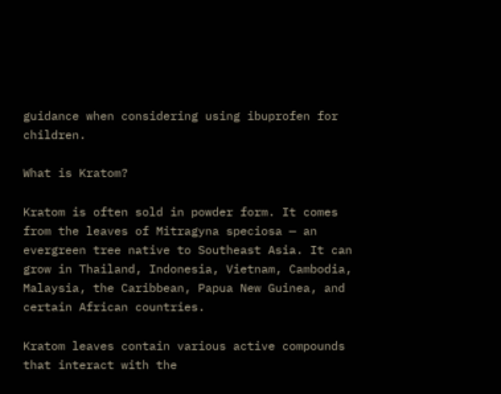guidance when considering using ibuprofen for children.

What is Kratom?

Kratom is often sold in powder form. It comes from the leaves of Mitragyna speciosa — an evergreen tree native to Southeast Asia. It can grow in Thailand, Indonesia, Vietnam, Cambodia, Malaysia, the Caribbean, Papua New Guinea, and certain African countries.

Kratom leaves contain various active compounds that interact with the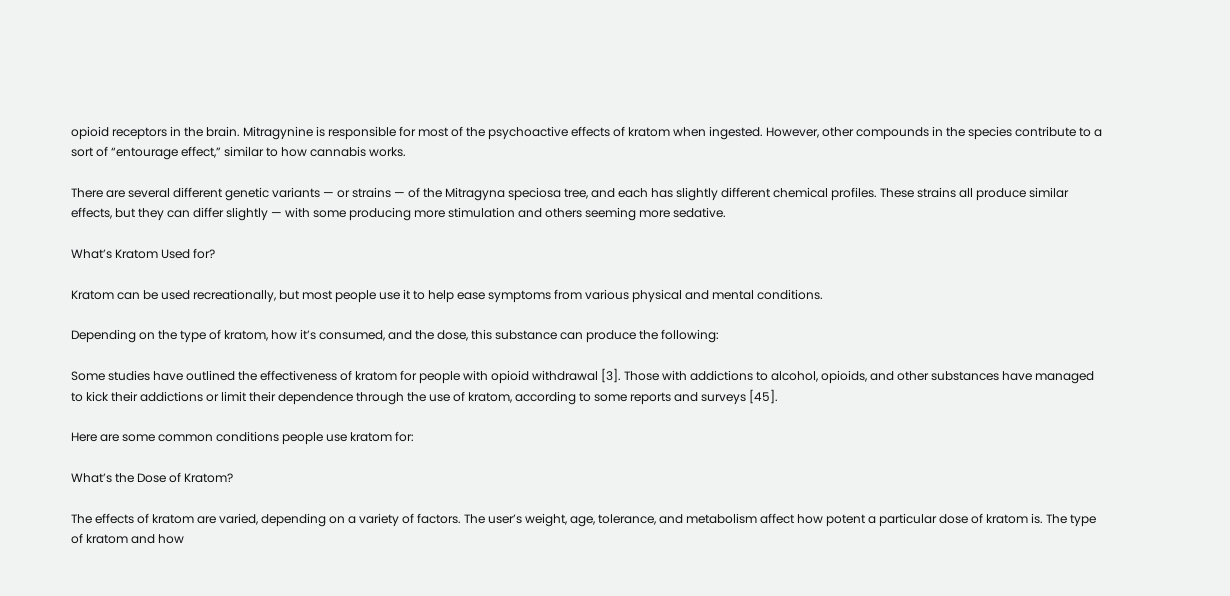opioid receptors in the brain. Mitragynine is responsible for most of the psychoactive effects of kratom when ingested. However, other compounds in the species contribute to a sort of “entourage effect,” similar to how cannabis works.

There are several different genetic variants — or strains — of the Mitragyna speciosa tree, and each has slightly different chemical profiles. These strains all produce similar effects, but they can differ slightly — with some producing more stimulation and others seeming more sedative.

What’s Kratom Used for?

Kratom can be used recreationally, but most people use it to help ease symptoms from various physical and mental conditions.

Depending on the type of kratom, how it’s consumed, and the dose, this substance can produce the following:

Some studies have outlined the effectiveness of kratom for people with opioid withdrawal [3]. Those with addictions to alcohol, opioids, and other substances have managed to kick their addictions or limit their dependence through the use of kratom, according to some reports and surveys [45].

Here are some common conditions people use kratom for:

What’s the Dose of Kratom?

The effects of kratom are varied, depending on a variety of factors. The user’s weight, age, tolerance, and metabolism affect how potent a particular dose of kratom is. The type of kratom and how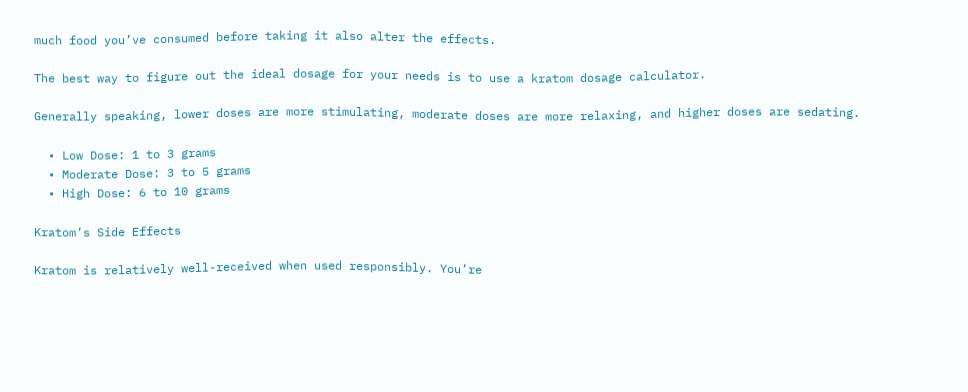much food you’ve consumed before taking it also alter the effects.

The best way to figure out the ideal dosage for your needs is to use a kratom dosage calculator.

Generally speaking, lower doses are more stimulating, moderate doses are more relaxing, and higher doses are sedating.

  • Low Dose: 1 to 3 grams
  • Moderate Dose: 3 to 5 grams
  • High Dose: 6 to 10 grams

Kratom’s Side Effects

Kratom is relatively well-received when used responsibly. You’re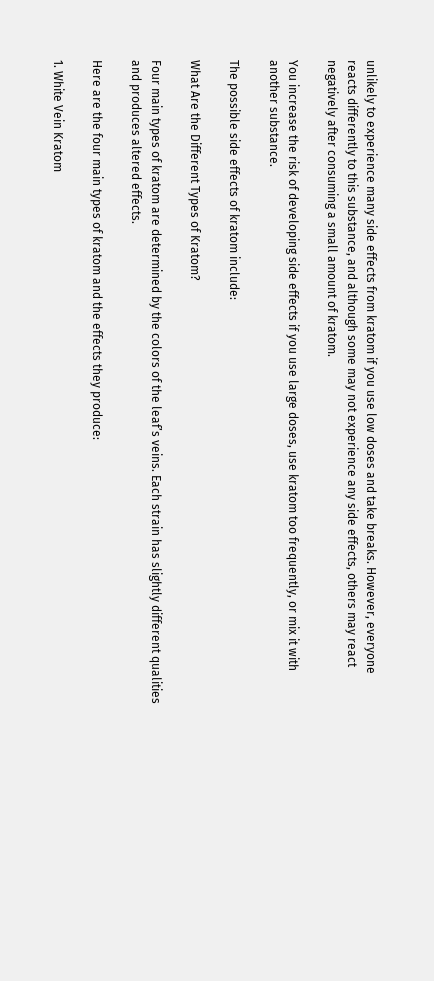unlikely to experience many side effects from kratom if you use low doses and take breaks. However, everyone reacts differently to this substance, and although some may not experience any side effects, others may react negatively after consuming a small amount of kratom.

You increase the risk of developing side effects if you use large doses, use kratom too frequently, or mix it with another substance.

The possible side effects of kratom include:

What Are the Different Types of Kratom?

Four main types of kratom are determined by the colors of the leaf’s veins. Each strain has slightly different qualities and produces altered effects.

Here are the four main types of kratom and the effects they produce:

1. White Vein Kratom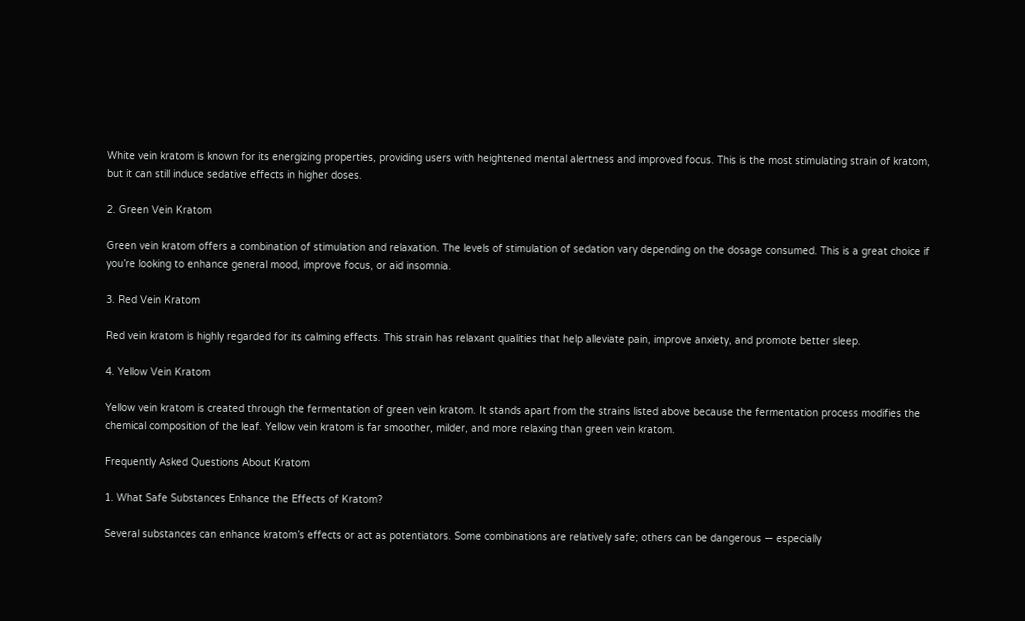White vein kratom is known for its energizing properties, providing users with heightened mental alertness and improved focus. This is the most stimulating strain of kratom, but it can still induce sedative effects in higher doses.

2. Green Vein Kratom

Green vein kratom offers a combination of stimulation and relaxation. The levels of stimulation of sedation vary depending on the dosage consumed. This is a great choice if you’re looking to enhance general mood, improve focus, or aid insomnia.

3. Red Vein Kratom

Red vein kratom is highly regarded for its calming effects. This strain has relaxant qualities that help alleviate pain, improve anxiety, and promote better sleep.

4. Yellow Vein Kratom

Yellow vein kratom is created through the fermentation of green vein kratom. It stands apart from the strains listed above because the fermentation process modifies the chemical composition of the leaf. Yellow vein kratom is far smoother, milder, and more relaxing than green vein kratom.

Frequently Asked Questions About Kratom

1. What Safe Substances Enhance the Effects of Kratom?

Several substances can enhance kratom’s effects or act as potentiators. Some combinations are relatively safe; others can be dangerous — especially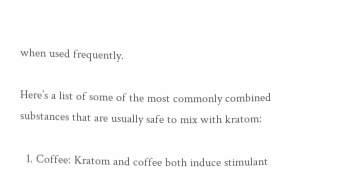when used frequently.

Here’s a list of some of the most commonly combined substances that are usually safe to mix with kratom:

  1. Coffee: Kratom and coffee both induce stimulant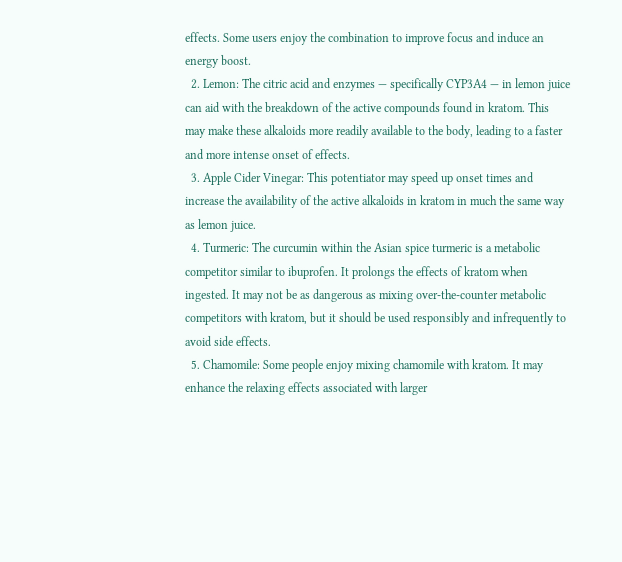effects. Some users enjoy the combination to improve focus and induce an energy boost.
  2. Lemon: The citric acid and enzymes — specifically CYP3A4 — in lemon juice can aid with the breakdown of the active compounds found in kratom. This may make these alkaloids more readily available to the body, leading to a faster and more intense onset of effects.
  3. Apple Cider Vinegar: This potentiator may speed up onset times and increase the availability of the active alkaloids in kratom in much the same way as lemon juice.
  4. Turmeric: The curcumin within the Asian spice turmeric is a metabolic competitor similar to ibuprofen. It prolongs the effects of kratom when ingested. It may not be as dangerous as mixing over-the-counter metabolic competitors with kratom, but it should be used responsibly and infrequently to avoid side effects.
  5. Chamomile: Some people enjoy mixing chamomile with kratom. It may enhance the relaxing effects associated with larger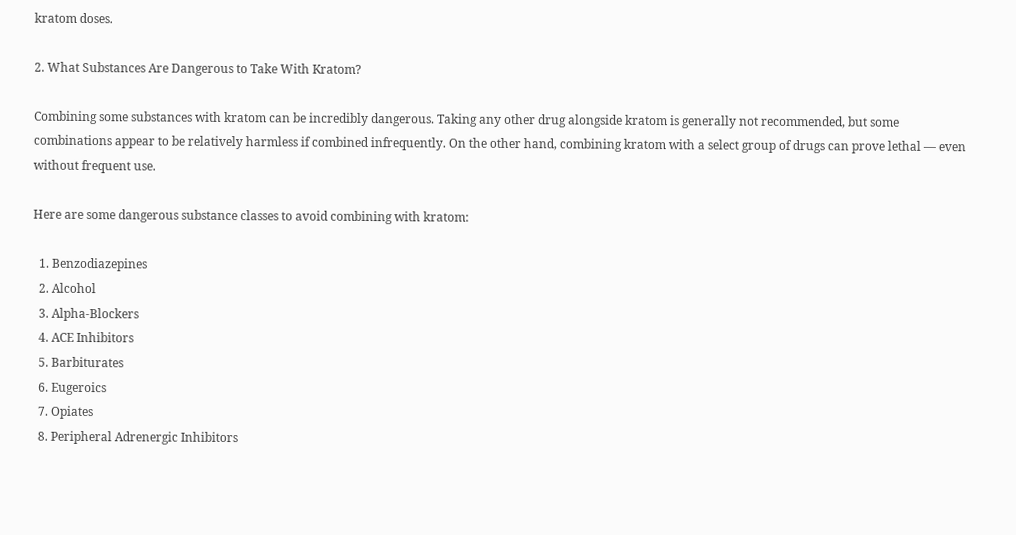kratom doses.

2. What Substances Are Dangerous to Take With Kratom?

Combining some substances with kratom can be incredibly dangerous. Taking any other drug alongside kratom is generally not recommended, but some combinations appear to be relatively harmless if combined infrequently. On the other hand, combining kratom with a select group of drugs can prove lethal — even without frequent use.

Here are some dangerous substance classes to avoid combining with kratom:

  1. Benzodiazepines
  2. Alcohol
  3. Alpha-Blockers
  4. ACE Inhibitors
  5. Barbiturates
  6. Eugeroics
  7. Opiates
  8. Peripheral Adrenergic Inhibitors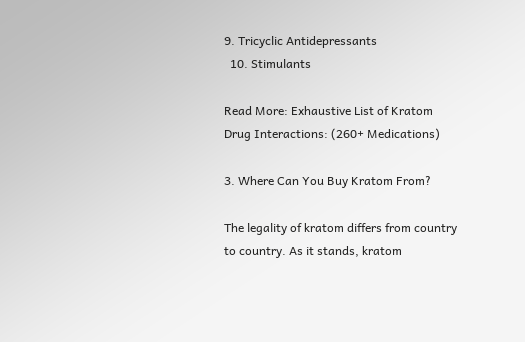9. Tricyclic Antidepressants
  10. Stimulants

Read More: Exhaustive List of Kratom Drug Interactions: (260+ Medications)

3. Where Can You Buy Kratom From?

The legality of kratom differs from country to country. As it stands, kratom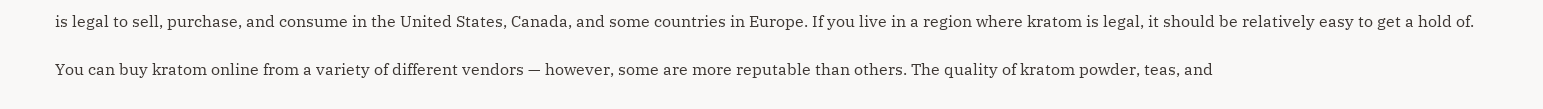is legal to sell, purchase, and consume in the United States, Canada, and some countries in Europe. If you live in a region where kratom is legal, it should be relatively easy to get a hold of.

You can buy kratom online from a variety of different vendors — however, some are more reputable than others. The quality of kratom powder, teas, and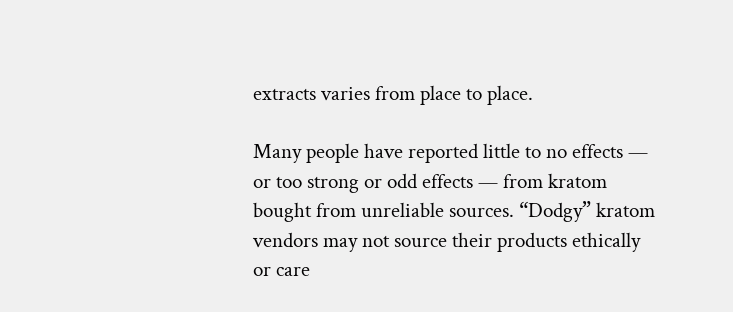extracts varies from place to place.

Many people have reported little to no effects — or too strong or odd effects — from kratom bought from unreliable sources. “Dodgy” kratom vendors may not source their products ethically or care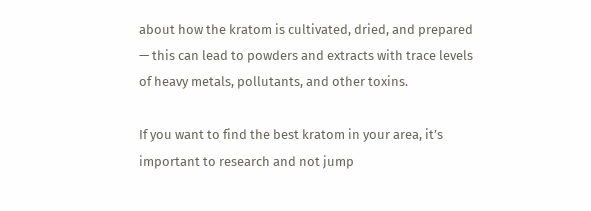about how the kratom is cultivated, dried, and prepared — this can lead to powders and extracts with trace levels of heavy metals, pollutants, and other toxins.

If you want to find the best kratom in your area, it’s important to research and not jump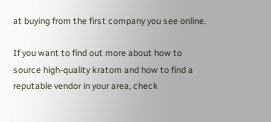at buying from the first company you see online.

If you want to find out more about how to source high-quality kratom and how to find a reputable vendor in your area, check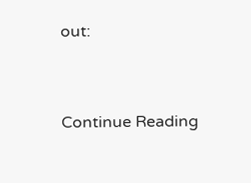out:


Continue Reading